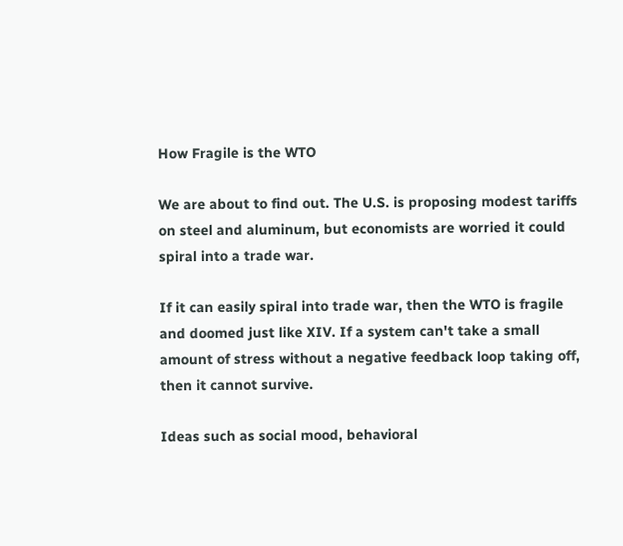How Fragile is the WTO

We are about to find out. The U.S. is proposing modest tariffs on steel and aluminum, but economists are worried it could spiral into a trade war.

If it can easily spiral into trade war, then the WTO is fragile and doomed just like XIV. If a system can't take a small amount of stress without a negative feedback loop taking off, then it cannot survive.

Ideas such as social mood, behavioral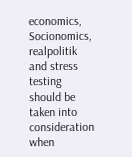economics, Socionomics, realpolitik and stress testing should be taken into consideration when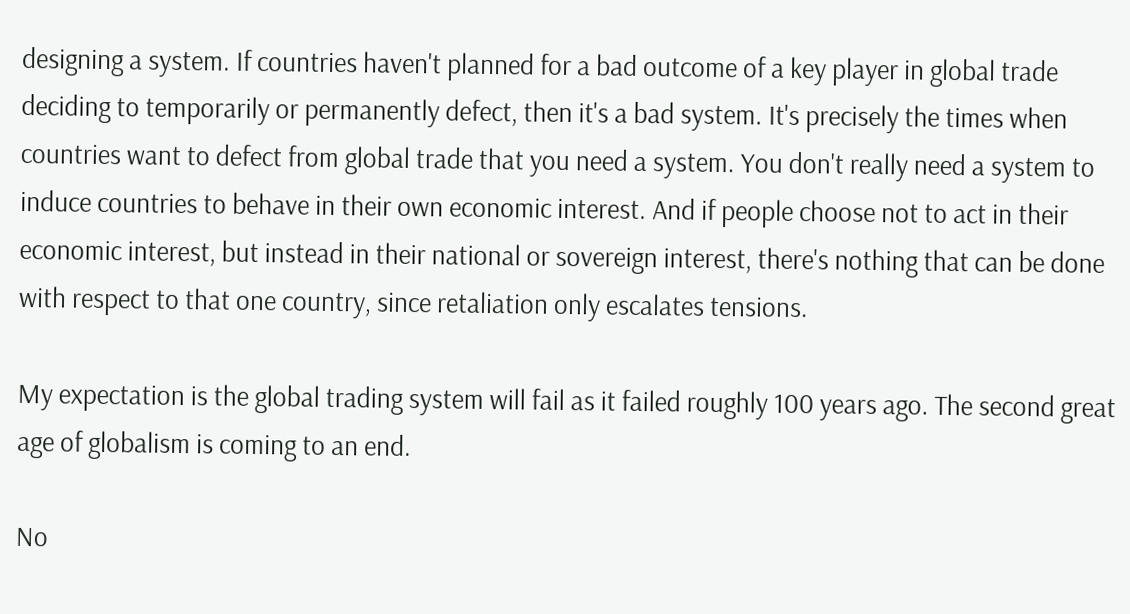designing a system. If countries haven't planned for a bad outcome of a key player in global trade deciding to temporarily or permanently defect, then it's a bad system. It's precisely the times when countries want to defect from global trade that you need a system. You don't really need a system to induce countries to behave in their own economic interest. And if people choose not to act in their economic interest, but instead in their national or sovereign interest, there's nothing that can be done with respect to that one country, since retaliation only escalates tensions.

My expectation is the global trading system will fail as it failed roughly 100 years ago. The second great age of globalism is coming to an end.

No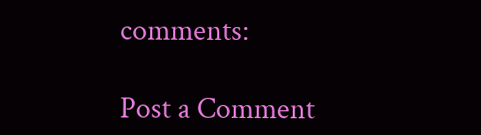comments:

Post a Comment